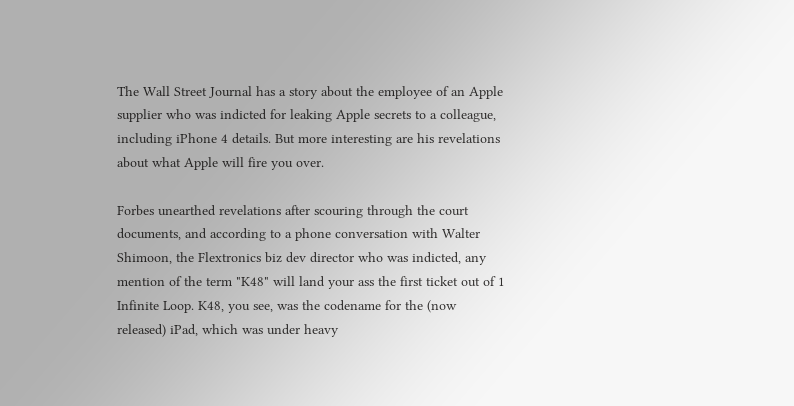The Wall Street Journal has a story about the employee of an Apple supplier who was indicted for leaking Apple secrets to a colleague, including iPhone 4 details. But more interesting are his revelations about what Apple will fire you over.

Forbes unearthed revelations after scouring through the court documents, and according to a phone conversation with Walter Shimoon, the Flextronics biz dev director who was indicted, any mention of the term "K48" will land your ass the first ticket out of 1 Infinite Loop. K48, you see, was the codename for the (now released) iPad, which was under heavy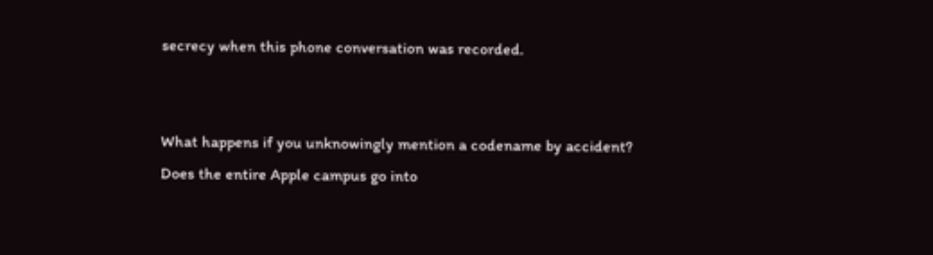secrecy when this phone conversation was recorded.


What happens if you unknowingly mention a codename by accident? Does the entire Apple campus go into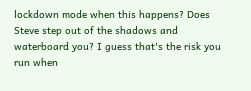lockdown mode when this happens? Does Steve step out of the shadows and waterboard you? I guess that's the risk you run when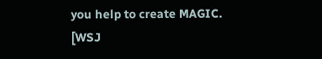you help to create MAGIC. [WSJ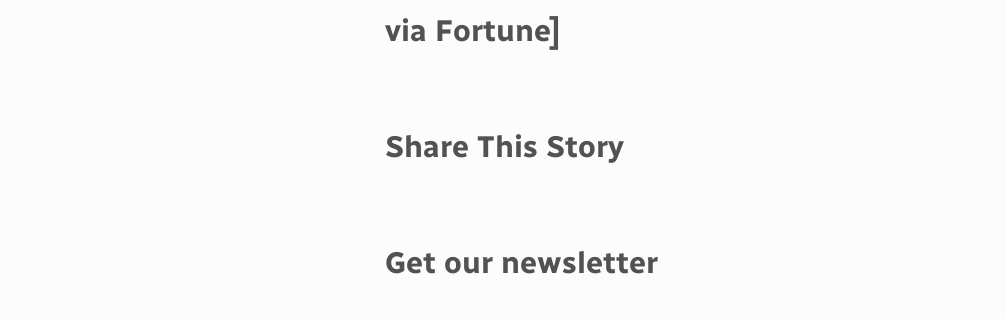via Fortune]

Share This Story

Get our newsletter